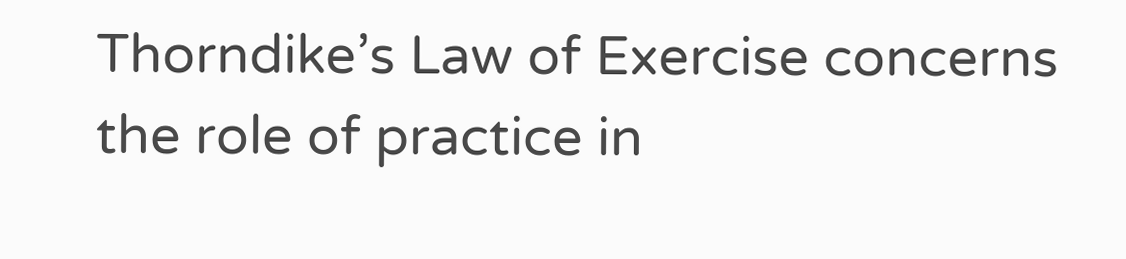Thorndike’s Law of Exercise concerns the role of practice in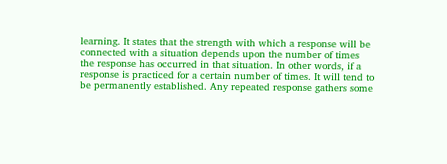learning. It states that the strength with which a response will be connected with a situation depends upon the number of times the response has occurred in that situation. In other words, if a response is practiced for a certain number of times. It will tend to be permanently established. Any repeated response gathers some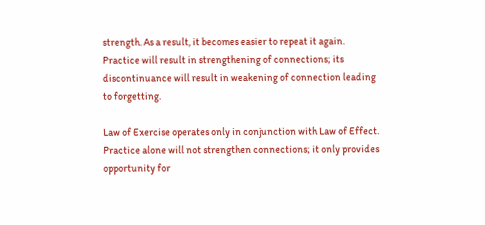strength. As a result, it becomes easier to repeat it again. Practice will result in strengthening of connections; its discontinuance will result in weakening of connection leading to forgetting.

Law of Exercise operates only in conjunction with Law of Effect. Practice alone will not strengthen connections; it only provides opportunity for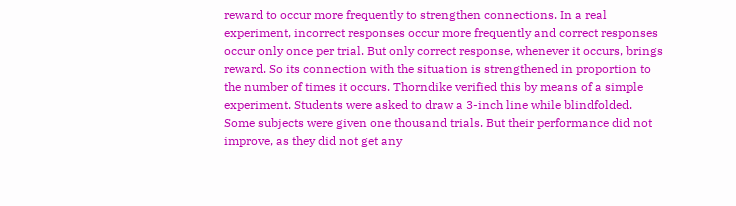reward to occur more frequently to strengthen connections. In a real experiment, incorrect responses occur more frequently and correct responses occur only once per trial. But only correct response, whenever it occurs, brings reward. So its connection with the situation is strengthened in proportion to the number of times it occurs. Thorndike verified this by means of a simple experiment. Students were asked to draw a 3-inch line while blindfolded. Some subjects were given one thousand trials. But their performance did not improve, as they did not get any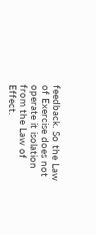feedback. So the Law of Exercise does not operate it isolation from the Law of Effect.